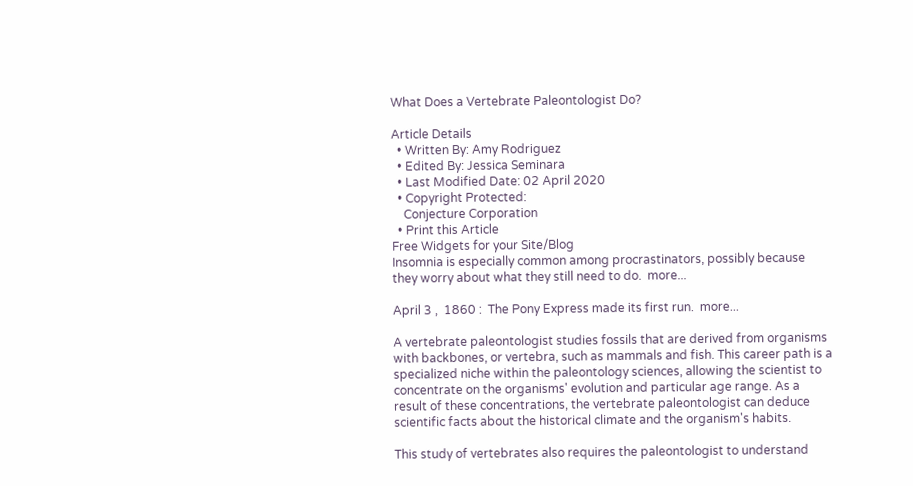What Does a Vertebrate Paleontologist Do?

Article Details
  • Written By: Amy Rodriguez
  • Edited By: Jessica Seminara
  • Last Modified Date: 02 April 2020
  • Copyright Protected:
    Conjecture Corporation
  • Print this Article
Free Widgets for your Site/Blog
Insomnia is especially common among procrastinators, possibly because they worry about what they still need to do.  more...

April 3 ,  1860 :  The Pony Express made its first run.  more...

A vertebrate paleontologist studies fossils that are derived from organisms with backbones, or vertebra, such as mammals and fish. This career path is a specialized niche within the paleontology sciences, allowing the scientist to concentrate on the organisms' evolution and particular age range. As a result of these concentrations, the vertebrate paleontologist can deduce scientific facts about the historical climate and the organism's habits.

This study of vertebrates also requires the paleontologist to understand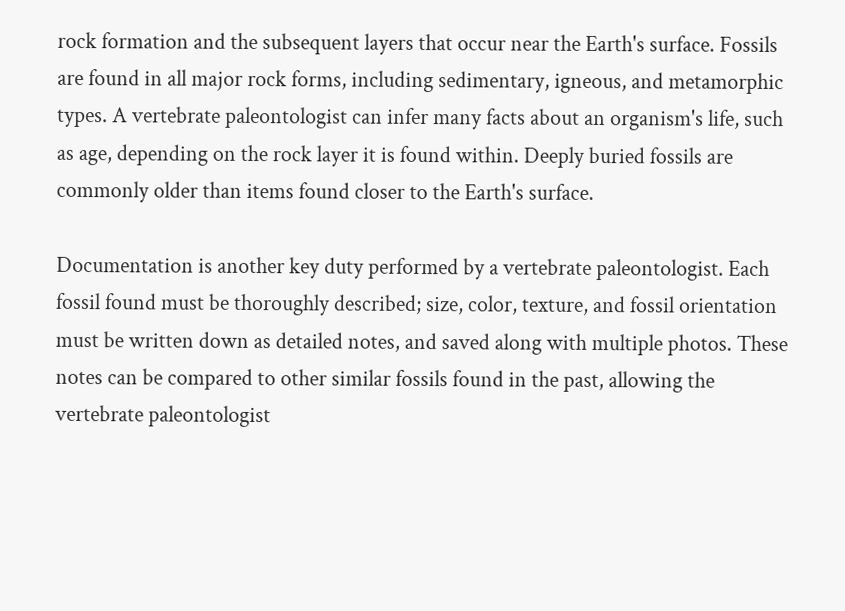rock formation and the subsequent layers that occur near the Earth's surface. Fossils are found in all major rock forms, including sedimentary, igneous, and metamorphic types. A vertebrate paleontologist can infer many facts about an organism's life, such as age, depending on the rock layer it is found within. Deeply buried fossils are commonly older than items found closer to the Earth's surface.

Documentation is another key duty performed by a vertebrate paleontologist. Each fossil found must be thoroughly described; size, color, texture, and fossil orientation must be written down as detailed notes, and saved along with multiple photos. These notes can be compared to other similar fossils found in the past, allowing the vertebrate paleontologist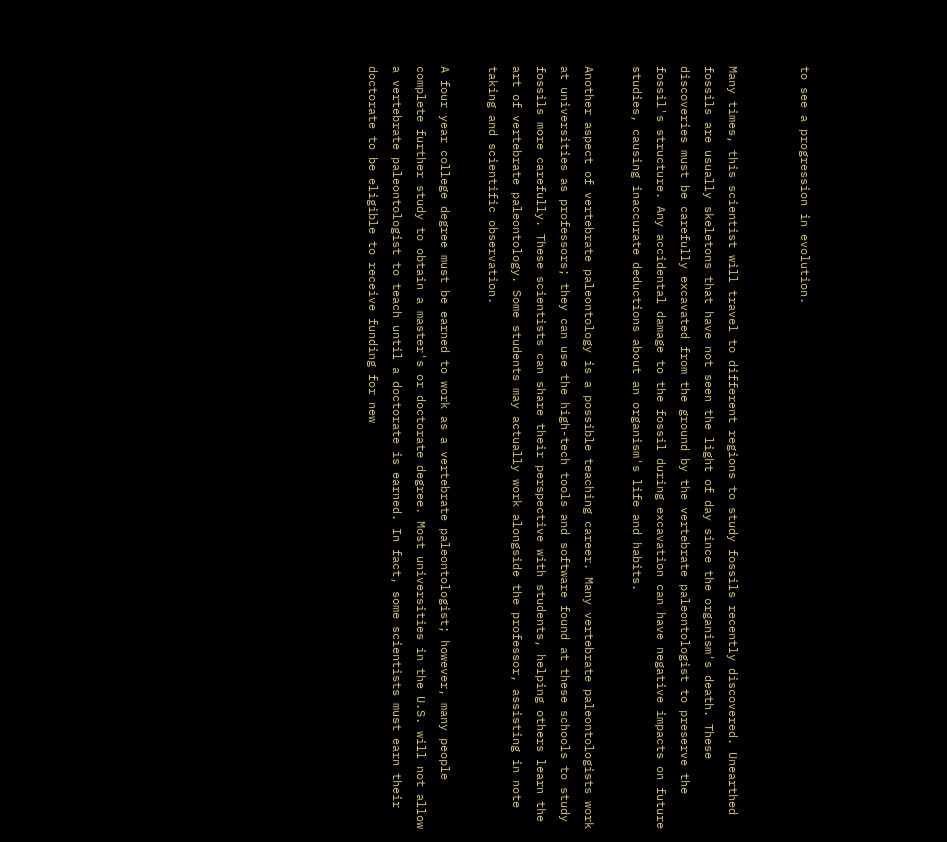to see a progression in evolution.


Many times, this scientist will travel to different regions to study fossils recently discovered. Unearthed fossils are usually skeletons that have not seen the light of day since the organism's death. These discoveries must be carefully excavated from the ground by the vertebrate paleontologist to preserve the fossil's structure. Any accidental damage to the fossil during excavation can have negative impacts on future studies, causing inaccurate deductions about an organism's life and habits.

Another aspect of vertebrate paleontology is a possible teaching career. Many vertebrate paleontologists work at universities as professors; they can use the high-tech tools and software found at these schools to study fossils more carefully. These scientists can share their perspective with students, helping others learn the art of vertebrate paleontology. Some students may actually work alongside the professor, assisting in note taking and scientific observation.

A four year college degree must be earned to work as a vertebrate paleontologist; however, many people complete further study to obtain a master's or doctorate degree. Most universities in the U.S. will not allow a vertebrate paleontologist to teach until a doctorate is earned. In fact, some scientists must earn their doctorate to be eligible to receive funding for new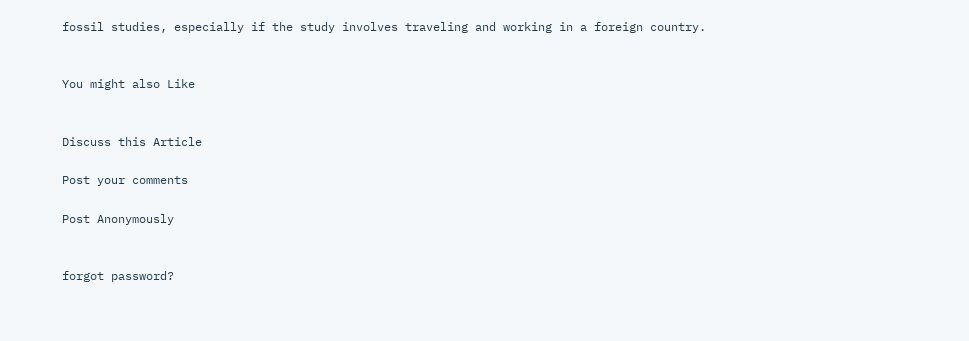fossil studies, especially if the study involves traveling and working in a foreign country.


You might also Like


Discuss this Article

Post your comments

Post Anonymously


forgot password?